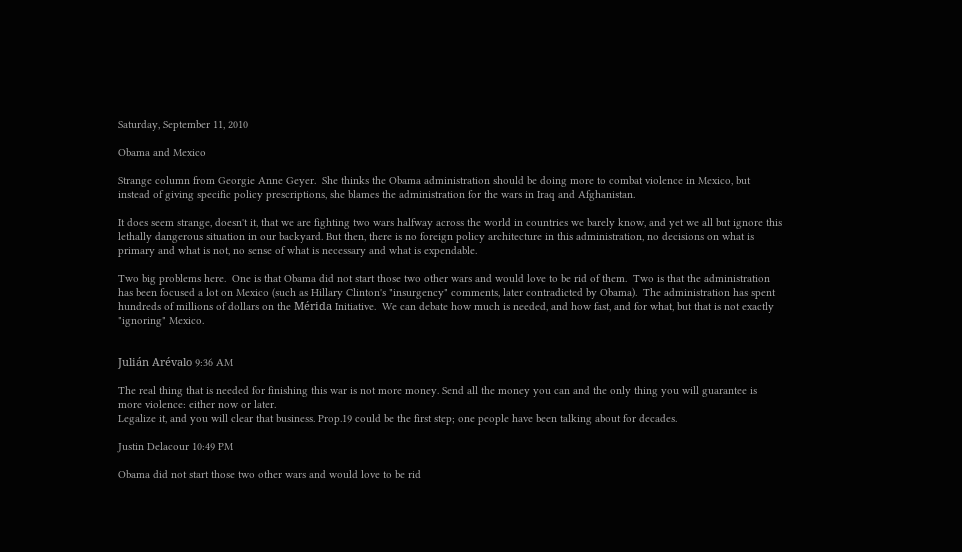Saturday, September 11, 2010

Obama and Mexico

Strange column from Georgie Anne Geyer.  She thinks the Obama administration should be doing more to combat violence in Mexico, but instead of giving specific policy prescriptions, she blames the administration for the wars in Iraq and Afghanistan.

It does seem strange, doesn't it, that we are fighting two wars halfway across the world in countries we barely know, and yet we all but ignore this lethally dangerous situation in our backyard. But then, there is no foreign policy architecture in this administration, no decisions on what is primary and what is not, no sense of what is necessary and what is expendable.

Two big problems here.  One is that Obama did not start those two other wars and would love to be rid of them.  Two is that the administration has been focused a lot on Mexico (such as Hillary Clinton's "insurgency" comments, later contradicted by Obama).  The administration has spent hundreds of millions of dollars on the Mérida Initiative.  We can debate how much is needed, and how fast, and for what, but that is not exactly "ignoring" Mexico.


Julián Arévalo 9:36 AM

The real thing that is needed for finishing this war is not more money. Send all the money you can and the only thing you will guarantee is more violence: either now or later.
Legalize it, and you will clear that business. Prop.19 could be the first step; one people have been talking about for decades.

Justin Delacour 10:49 PM

Obama did not start those two other wars and would love to be rid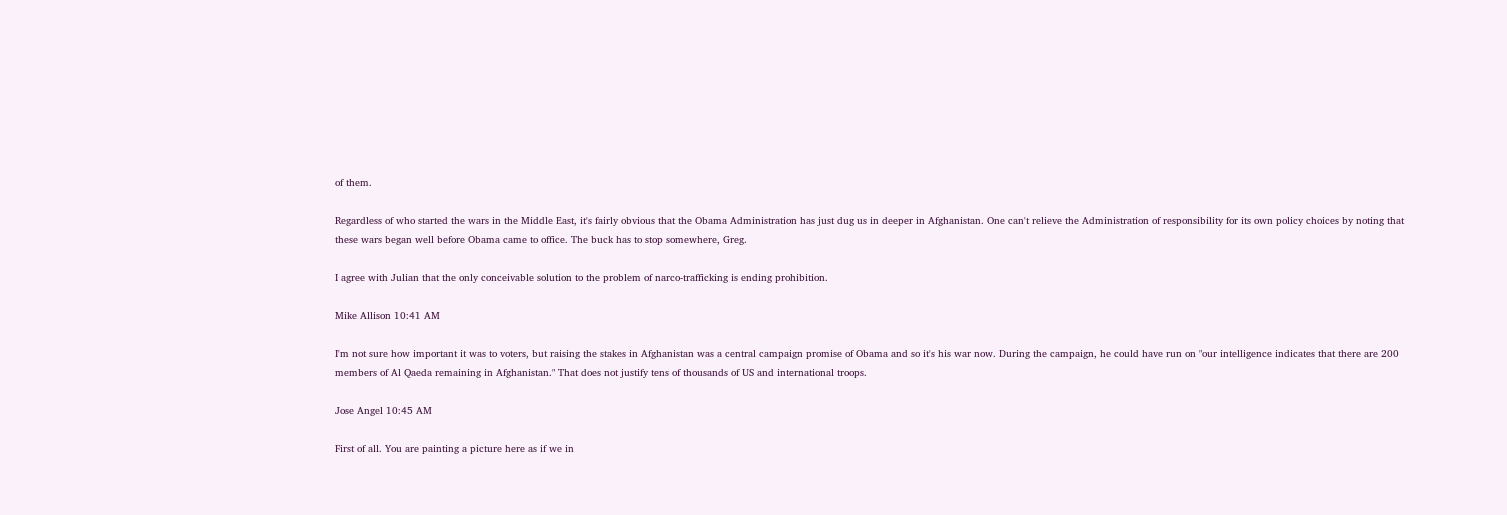of them.

Regardless of who started the wars in the Middle East, it's fairly obvious that the Obama Administration has just dug us in deeper in Afghanistan. One can't relieve the Administration of responsibility for its own policy choices by noting that these wars began well before Obama came to office. The buck has to stop somewhere, Greg.

I agree with Julian that the only conceivable solution to the problem of narco-trafficking is ending prohibition.

Mike Allison 10:41 AM

I'm not sure how important it was to voters, but raising the stakes in Afghanistan was a central campaign promise of Obama and so it's his war now. During the campaign, he could have run on "our intelligence indicates that there are 200 members of Al Qaeda remaining in Afghanistan." That does not justify tens of thousands of US and international troops.

Jose Angel 10:45 AM

First of all. You are painting a picture here as if we in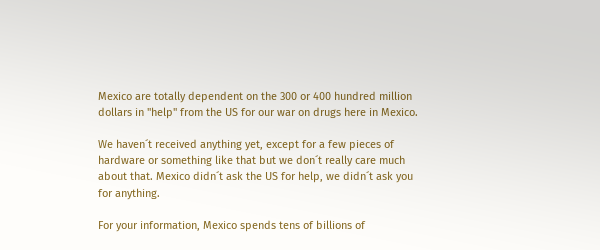Mexico are totally dependent on the 300 or 400 hundred million dollars in "help" from the US for our war on drugs here in Mexico.

We haven´t received anything yet, except for a few pieces of hardware or something like that but we don´t really care much about that. Mexico didn´t ask the US for help, we didn´t ask you for anything.

For your information, Mexico spends tens of billions of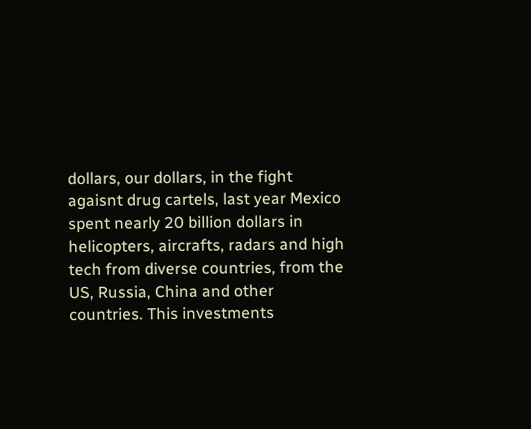dollars, our dollars, in the fight agaisnt drug cartels, last year Mexico spent nearly 20 billion dollars in helicopters, aircrafts, radars and high tech from diverse countries, from the US, Russia, China and other countries. This investments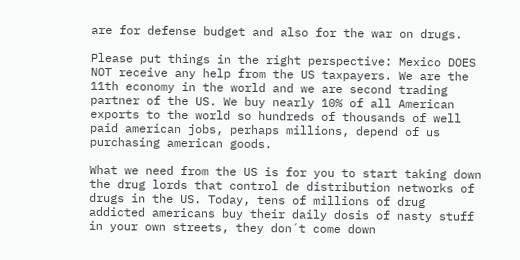are for defense budget and also for the war on drugs.

Please put things in the right perspective: Mexico DOES NOT receive any help from the US taxpayers. We are the 11th economy in the world and we are second trading partner of the US. We buy nearly 10% of all American exports to the world so hundreds of thousands of well paid american jobs, perhaps millions, depend of us purchasing american goods.

What we need from the US is for you to start taking down the drug lords that control de distribution networks of drugs in the US. Today, tens of millions of drug addicted americans buy their daily dosis of nasty stuff in your own streets, they don´t come down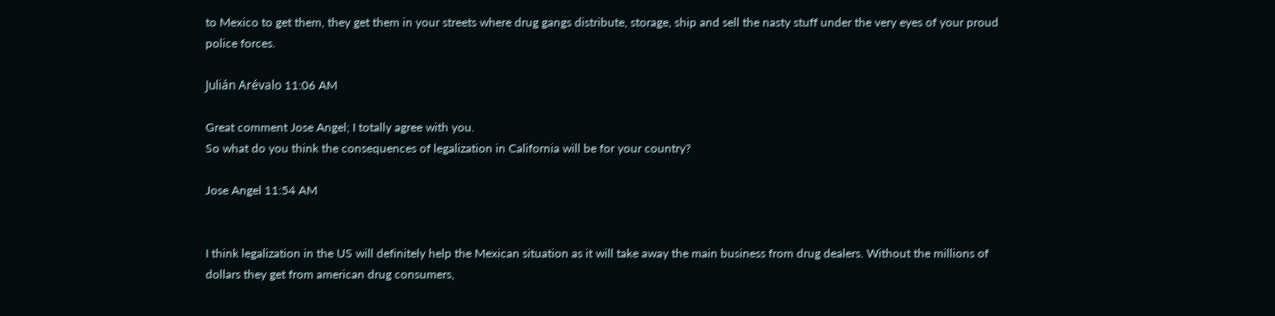to Mexico to get them, they get them in your streets where drug gangs distribute, storage, ship and sell the nasty stuff under the very eyes of your proud police forces.

Julián Arévalo 11:06 AM

Great comment Jose Angel; I totally agree with you.
So what do you think the consequences of legalization in California will be for your country?

Jose Angel 11:54 AM


I think legalization in the US will definitely help the Mexican situation as it will take away the main business from drug dealers. Without the millions of dollars they get from american drug consumers,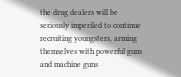the drug dealers will be seriously imperiled to continue recruiting youngsters, arming themselves with powerful guns and machine guns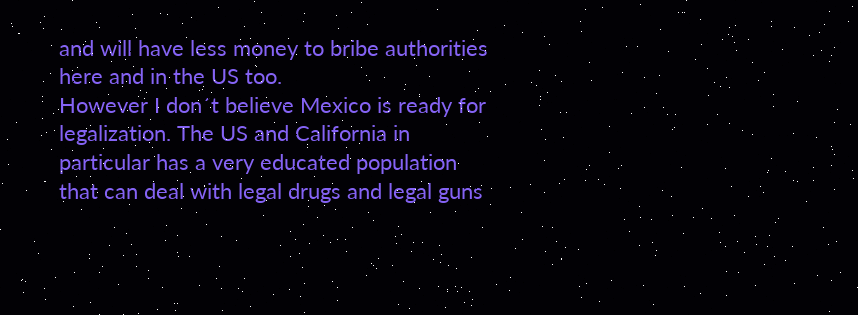and will have less money to bribe authorities here and in the US too.
However I don´t believe Mexico is ready for legalization. The US and California in particular has a very educated population that can deal with legal drugs and legal guns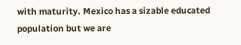with maturity. Mexico has a sizable educated population but we are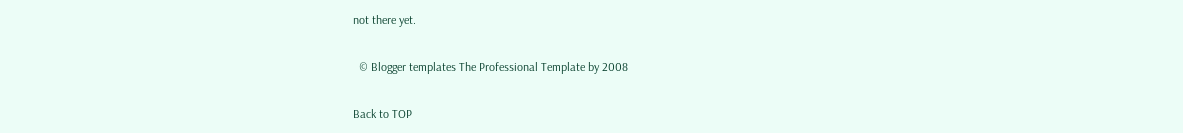not there yet.

  © Blogger templates The Professional Template by 2008

Back to TOP